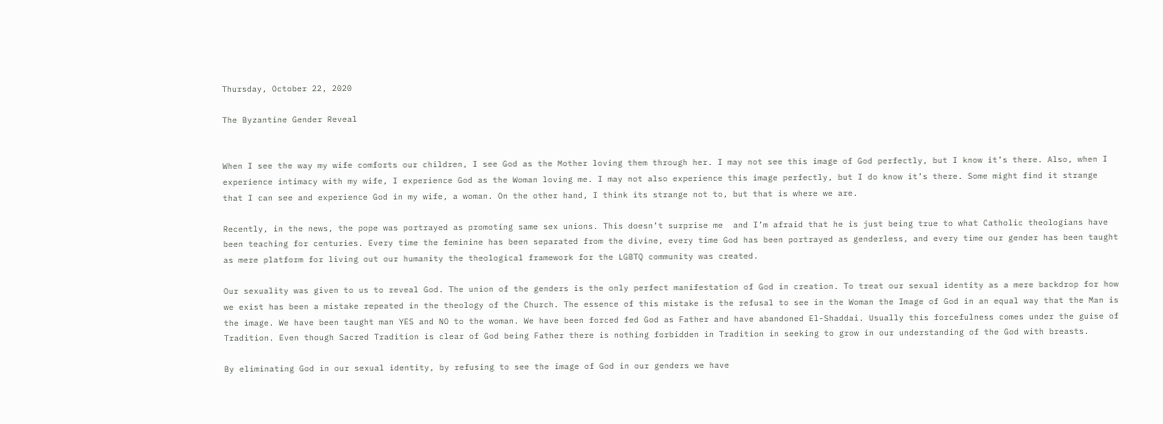Thursday, October 22, 2020

The Byzantine Gender Reveal


When I see the way my wife comforts our children, I see God as the Mother loving them through her. I may not see this image of God perfectly, but I know it’s there. Also, when I experience intimacy with my wife, I experience God as the Woman loving me. I may not also experience this image perfectly, but I do know it’s there. Some might find it strange that I can see and experience God in my wife, a woman. On the other hand, I think its strange not to, but that is where we are.

Recently, in the news, the pope was portrayed as promoting same sex unions. This doesn’t surprise me  and I’m afraid that he is just being true to what Catholic theologians have been teaching for centuries. Every time the feminine has been separated from the divine, every time God has been portrayed as genderless, and every time our gender has been taught as mere platform for living out our humanity the theological framework for the LGBTQ community was created.

Our sexuality was given to us to reveal God. The union of the genders is the only perfect manifestation of God in creation. To treat our sexual identity as a mere backdrop for how we exist has been a mistake repeated in the theology of the Church. The essence of this mistake is the refusal to see in the Woman the Image of God in an equal way that the Man is the image. We have been taught man YES and NO to the woman. We have been forced fed God as Father and have abandoned El-Shaddai. Usually this forcefulness comes under the guise of Tradition. Even though Sacred Tradition is clear of God being Father there is nothing forbidden in Tradition in seeking to grow in our understanding of the God with breasts.

By eliminating God in our sexual identity, by refusing to see the image of God in our genders we have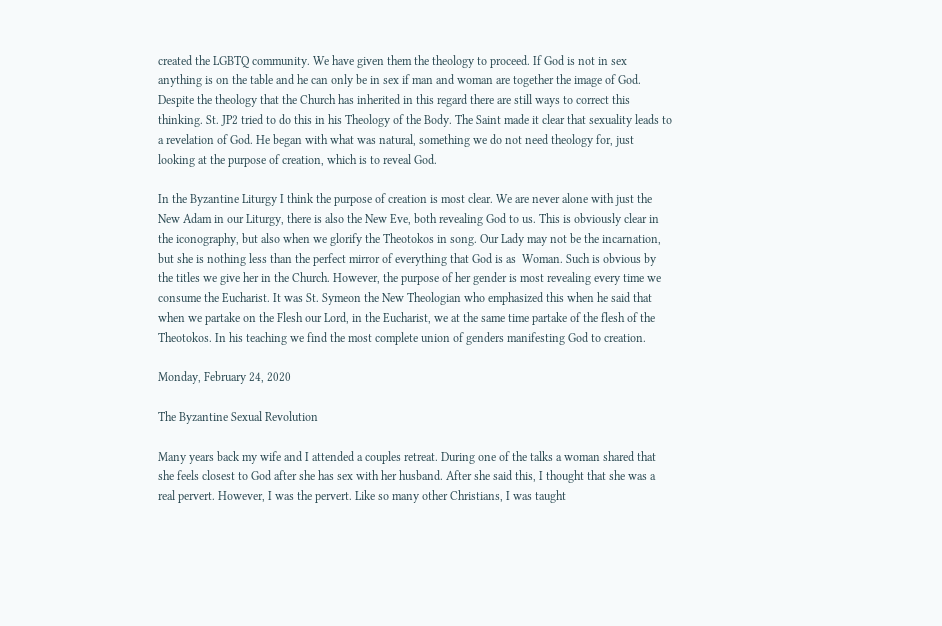created the LGBTQ community. We have given them the theology to proceed. If God is not in sex anything is on the table and he can only be in sex if man and woman are together the image of God. Despite the theology that the Church has inherited in this regard there are still ways to correct this thinking. St. JP2 tried to do this in his Theology of the Body. The Saint made it clear that sexuality leads to a revelation of God. He began with what was natural, something we do not need theology for, just looking at the purpose of creation, which is to reveal God.

In the Byzantine Liturgy I think the purpose of creation is most clear. We are never alone with just the New Adam in our Liturgy, there is also the New Eve, both revealing God to us. This is obviously clear in the iconography, but also when we glorify the Theotokos in song. Our Lady may not be the incarnation, but she is nothing less than the perfect mirror of everything that God is as  Woman. Such is obvious by the titles we give her in the Church. However, the purpose of her gender is most revealing every time we consume the Eucharist. It was St. Symeon the New Theologian who emphasized this when he said that when we partake on the Flesh our Lord, in the Eucharist, we at the same time partake of the flesh of the Theotokos. In his teaching we find the most complete union of genders manifesting God to creation.

Monday, February 24, 2020

The Byzantine Sexual Revolution

Many years back my wife and I attended a couples retreat. During one of the talks a woman shared that she feels closest to God after she has sex with her husband. After she said this, I thought that she was a real pervert. However, I was the pervert. Like so many other Christians, I was taught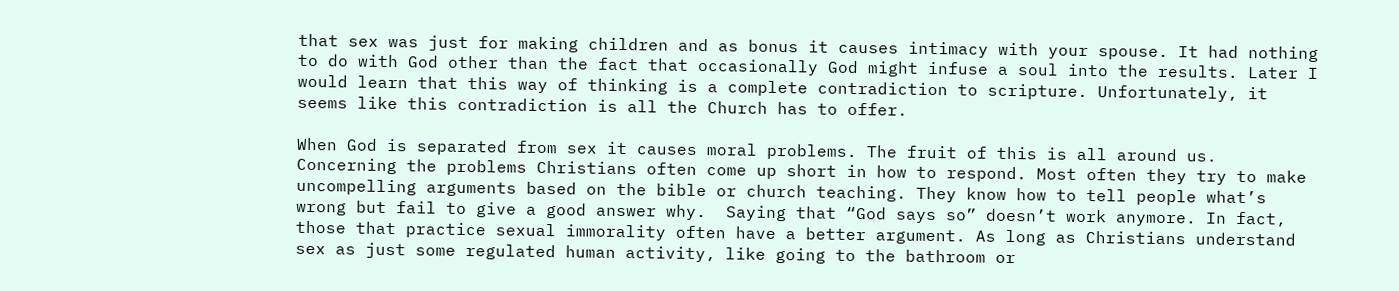that sex was just for making children and as bonus it causes intimacy with your spouse. It had nothing to do with God other than the fact that occasionally God might infuse a soul into the results. Later I would learn that this way of thinking is a complete contradiction to scripture. Unfortunately, it seems like this contradiction is all the Church has to offer.

When God is separated from sex it causes moral problems. The fruit of this is all around us. Concerning the problems Christians often come up short in how to respond. Most often they try to make uncompelling arguments based on the bible or church teaching. They know how to tell people what’s wrong but fail to give a good answer why.  Saying that “God says so” doesn’t work anymore. In fact, those that practice sexual immorality often have a better argument. As long as Christians understand sex as just some regulated human activity, like going to the bathroom or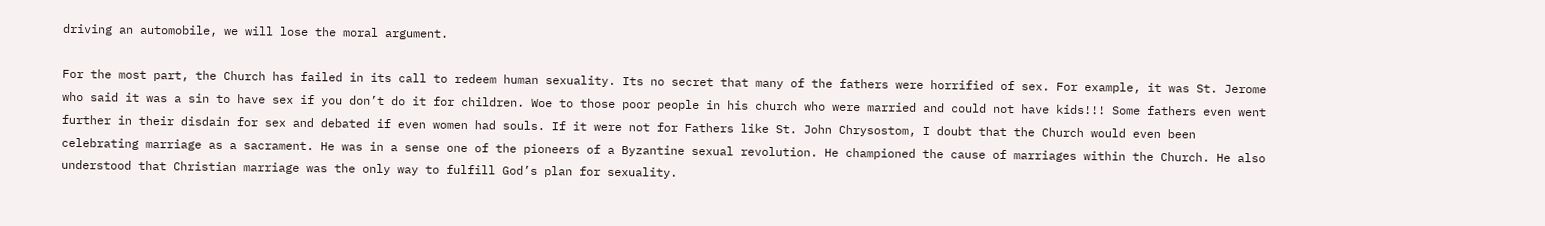driving an automobile, we will lose the moral argument.

For the most part, the Church has failed in its call to redeem human sexuality. Its no secret that many of the fathers were horrified of sex. For example, it was St. Jerome who said it was a sin to have sex if you don’t do it for children. Woe to those poor people in his church who were married and could not have kids!!! Some fathers even went further in their disdain for sex and debated if even women had souls. If it were not for Fathers like St. John Chrysostom, I doubt that the Church would even been celebrating marriage as a sacrament. He was in a sense one of the pioneers of a Byzantine sexual revolution. He championed the cause of marriages within the Church. He also understood that Christian marriage was the only way to fulfill God’s plan for sexuality.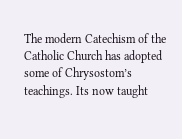The modern Catechism of the Catholic Church has adopted some of Chrysostom’s teachings. Its now taught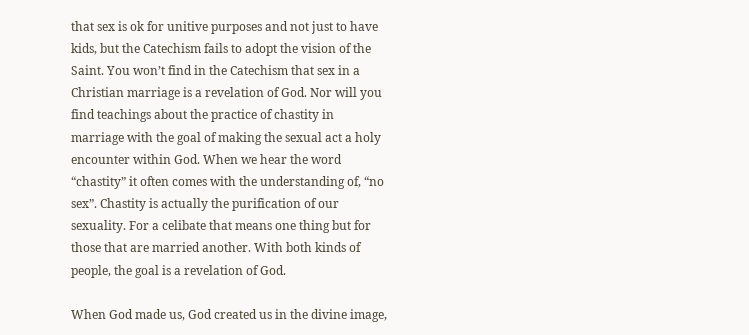that sex is ok for unitive purposes and not just to have kids, but the Catechism fails to adopt the vision of the Saint. You won’t find in the Catechism that sex in a Christian marriage is a revelation of God. Nor will you find teachings about the practice of chastity in marriage with the goal of making the sexual act a holy encounter within God. When we hear the word “chastity” it often comes with the understanding of, “no sex”. Chastity is actually the purification of our sexuality. For a celibate that means one thing but for those that are married another. With both kinds of people, the goal is a revelation of God.

When God made us, God created us in the divine image,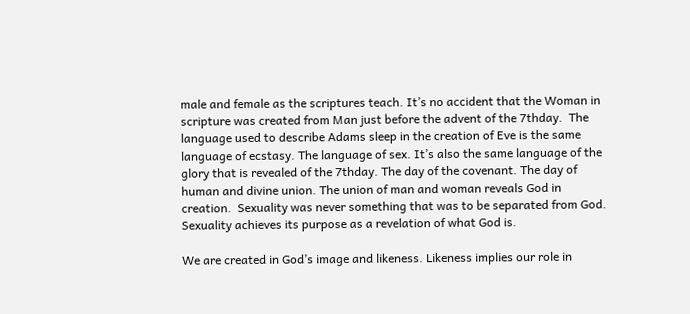male and female as the scriptures teach. It’s no accident that the Woman in scripture was created from Man just before the advent of the 7thday.  The language used to describe Adams sleep in the creation of Eve is the same language of ecstasy. The language of sex. It’s also the same language of the glory that is revealed of the 7thday. The day of the covenant. The day of human and divine union. The union of man and woman reveals God in creation.  Sexuality was never something that was to be separated from God. Sexuality achieves its purpose as a revelation of what God is.

We are created in God’s image and likeness. Likeness implies our role in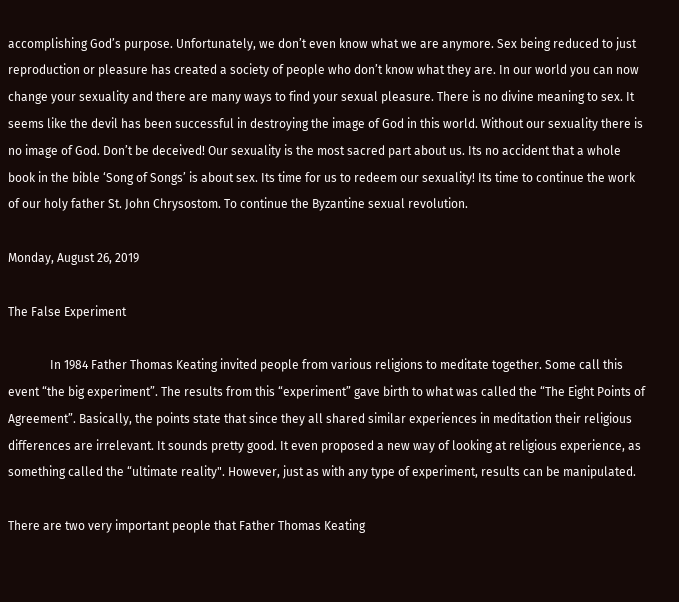accomplishing God’s purpose. Unfortunately, we don’t even know what we are anymore. Sex being reduced to just reproduction or pleasure has created a society of people who don’t know what they are. In our world you can now change your sexuality and there are many ways to find your sexual pleasure. There is no divine meaning to sex. It seems like the devil has been successful in destroying the image of God in this world. Without our sexuality there is no image of God. Don’t be deceived! Our sexuality is the most sacred part about us. Its no accident that a whole book in the bible ‘Song of Songs’ is about sex. Its time for us to redeem our sexuality! Its time to continue the work of our holy father St. John Chrysostom. To continue the Byzantine sexual revolution.

Monday, August 26, 2019

The False Experiment

              In 1984 Father Thomas Keating invited people from various religions to meditate together. Some call this event “the big experiment”. The results from this “experiment” gave birth to what was called the “The Eight Points of Agreement”. Basically, the points state that since they all shared similar experiences in meditation their religious differences are irrelevant. It sounds pretty good. It even proposed a new way of looking at religious experience, as something called the “ultimate reality". However, just as with any type of experiment, results can be manipulated.

There are two very important people that Father Thomas Keating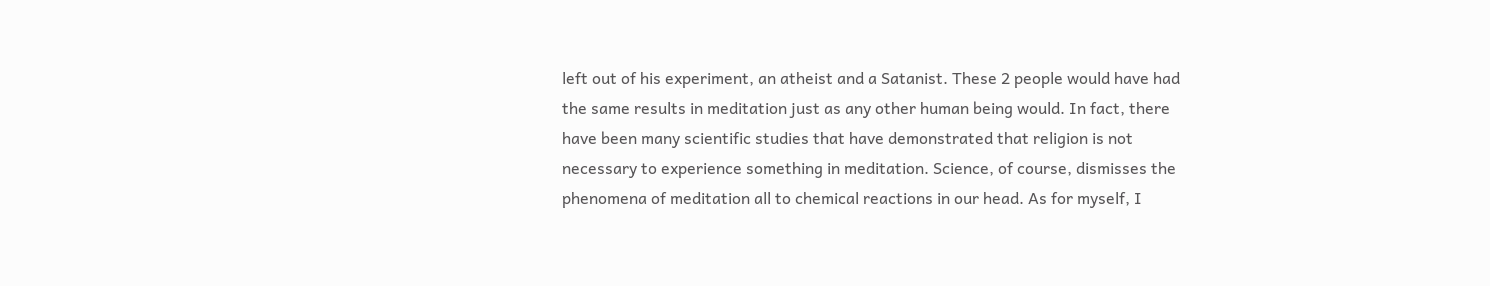left out of his experiment, an atheist and a Satanist. These 2 people would have had the same results in meditation just as any other human being would. In fact, there have been many scientific studies that have demonstrated that religion is not necessary to experience something in meditation. Science, of course, dismisses the phenomena of meditation all to chemical reactions in our head. As for myself, I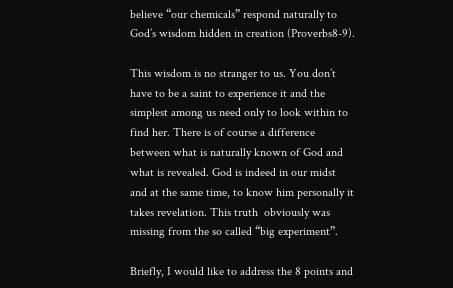believe “our chemicals” respond naturally to God’s wisdom hidden in creation (Proverbs8-9).

This wisdom is no stranger to us. You don’t have to be a saint to experience it and the simplest among us need only to look within to find her. There is of course a difference between what is naturally known of God and what is revealed. God is indeed in our midst and at the same time, to know him personally it takes revelation. This truth  obviously was missing from the so called “big experiment”.

Briefly, I would like to address the 8 points and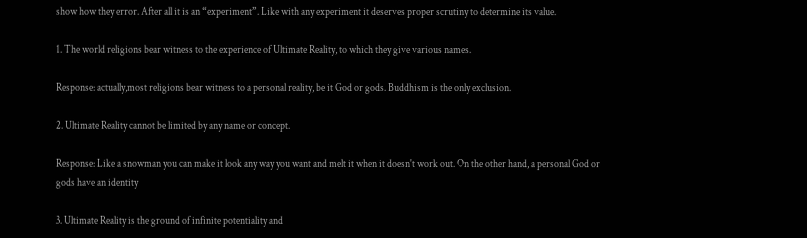show how they error. After all it is an “experiment”. Like with any experiment it deserves proper scrutiny to determine its value.

1. The world religions bear witness to the experience of Ultimate Reality, to which they give various names.

Response: actually,most religions bear witness to a personal reality, be it God or gods. Buddhism is the only exclusion.

2. Ultimate Reality cannot be limited by any name or concept.

Response: Like a snowman you can make it look any way you want and melt it when it doesn't work out. On the other hand, a personal God or gods have an identity

3. Ultimate Reality is the ground of infinite potentiality and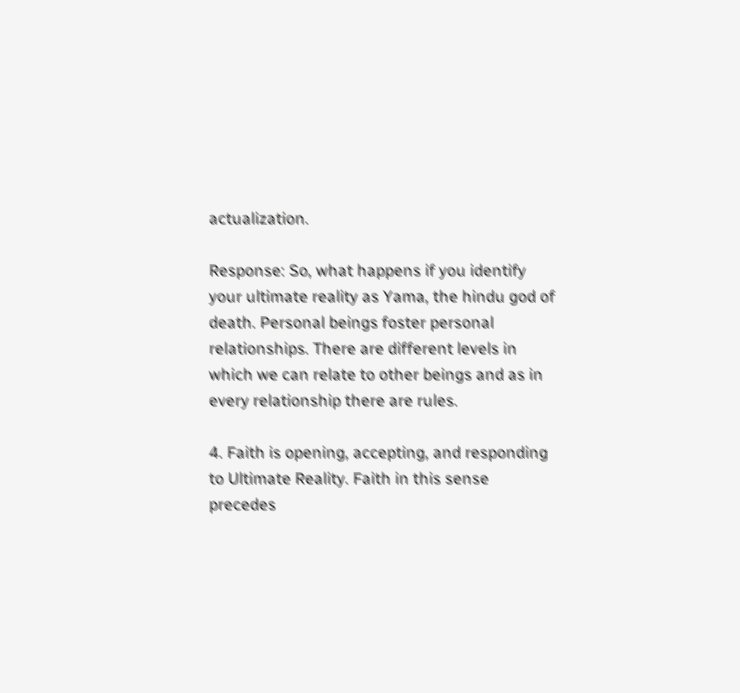actualization.

Response: So, what happens if you identify your ultimate reality as Yama, the hindu god of death. Personal beings foster personal relationships. There are different levels in which we can relate to other beings and as in every relationship there are rules.

4. Faith is opening, accepting, and responding to Ultimate Reality. Faith in this sense precedes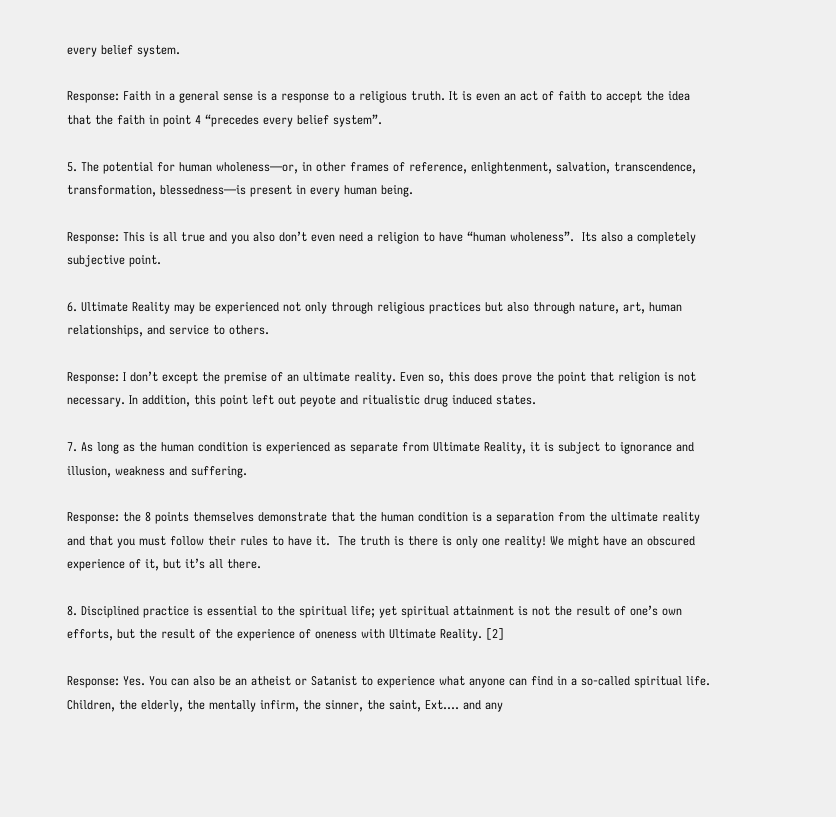every belief system.

Response: Faith in a general sense is a response to a religious truth. It is even an act of faith to accept the idea that the faith in point 4 “precedes every belief system”.

5. The potential for human wholeness—or, in other frames of reference, enlightenment, salvation, transcendence, transformation, blessedness—is present in every human being.

Response: This is all true and you also don’t even need a religion to have “human wholeness”.  Its also a completely subjective point.

6. Ultimate Reality may be experienced not only through religious practices but also through nature, art, human relationships, and service to others.

Response: I don’t except the premise of an ultimate reality. Even so, this does prove the point that religion is not necessary. In addition, this point left out peyote and ritualistic drug induced states.

7. As long as the human condition is experienced as separate from Ultimate Reality, it is subject to ignorance and illusion, weakness and suffering.

Response: the 8 points themselves demonstrate that the human condition is a separation from the ultimate reality and that you must follow their rules to have it.  The truth is there is only one reality! We might have an obscured experience of it, but it’s all there.

8. Disciplined practice is essential to the spiritual life; yet spiritual attainment is not the result of one’s own efforts, but the result of the experience of oneness with Ultimate Reality. [2]

Response: Yes. You can also be an atheist or Satanist to experience what anyone can find in a so-called spiritual life. Children, the elderly, the mentally infirm, the sinner, the saint, Ext…. and any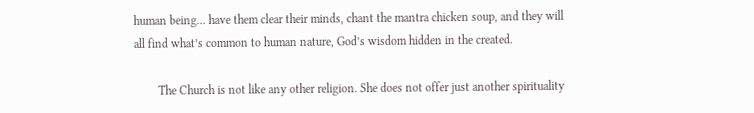human being… have them clear their minds, chant the mantra chicken soup, and they will all find what’s common to human nature, God’s wisdom hidden in the created.

        The Church is not like any other religion. She does not offer just another spirituality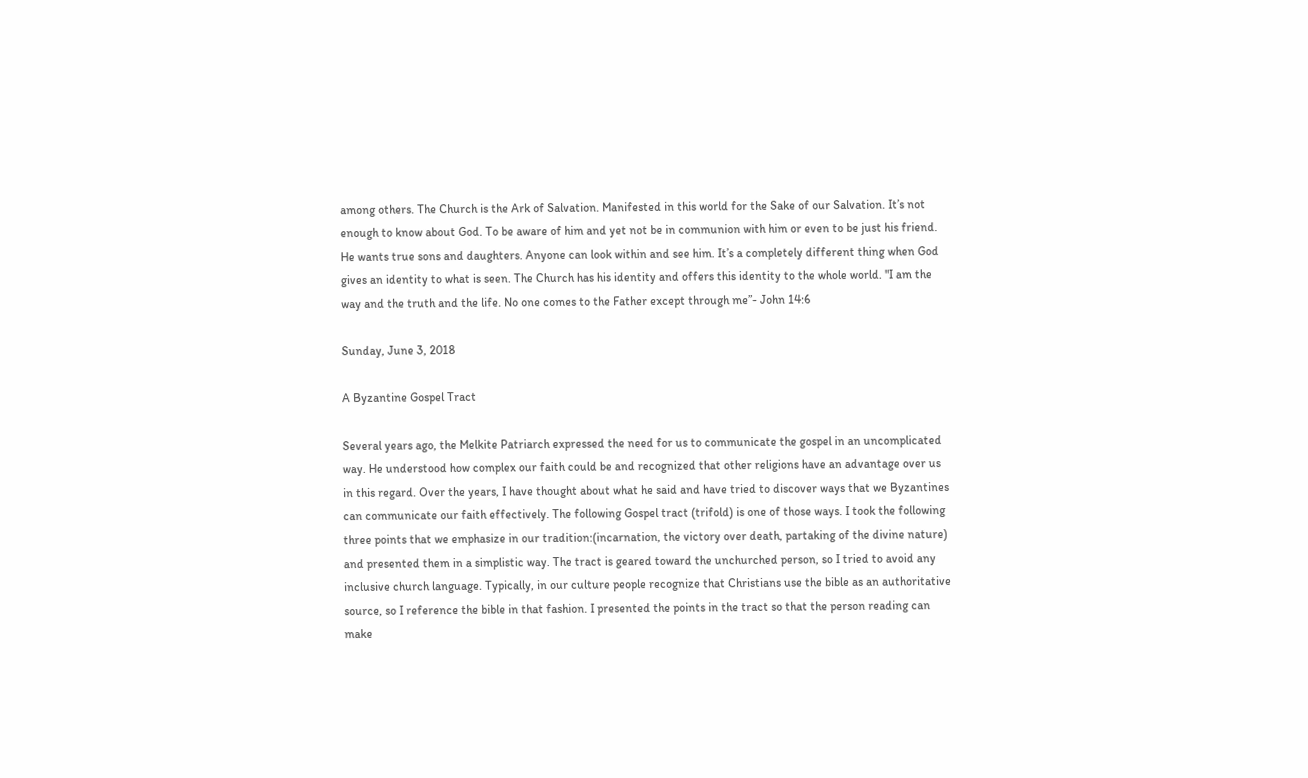among others. The Church is the Ark of Salvation. Manifested in this world for the Sake of our Salvation. It’s not enough to know about God. To be aware of him and yet not be in communion with him or even to be just his friend. He wants true sons and daughters. Anyone can look within and see him. It’s a completely different thing when God gives an identity to what is seen. The Church has his identity and offers this identity to the whole world. "I am the way and the truth and the life. No one comes to the Father except through me”- John 14:6

Sunday, June 3, 2018

A Byzantine Gospel Tract

Several years ago, the Melkite Patriarch expressed the need for us to communicate the gospel in an uncomplicated way. He understood how complex our faith could be and recognized that other religions have an advantage over us in this regard. Over the years, I have thought about what he said and have tried to discover ways that we Byzantines can communicate our faith effectively. The following Gospel tract (trifold) is one of those ways. I took the following three points that we emphasize in our tradition:(incarnation, the victory over death, partaking of the divine nature) and presented them in a simplistic way. The tract is geared toward the unchurched person, so I tried to avoid any inclusive church language. Typically, in our culture people recognize that Christians use the bible as an authoritative source, so I reference the bible in that fashion. I presented the points in the tract so that the person reading can make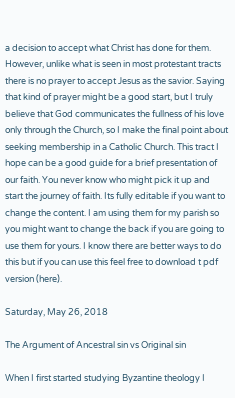a decision to accept what Christ has done for them.  However, unlike what is seen in most protestant tracts there is no prayer to accept Jesus as the savior. Saying that kind of prayer might be a good start, but I truly believe that God communicates the fullness of his love only through the Church, so I make the final point about seeking membership in a Catholic Church. This tract I hope can be a good guide for a brief presentation of our faith. You never know who might pick it up and start the journey of faith. Its fully editable if you want to change the content. I am using them for my parish so you might want to change the back if you are going to use them for yours. I know there are better ways to do this but if you can use this feel free to download t pdf  version (here).

Saturday, May 26, 2018

The Argument of Ancestral sin vs Original sin

When I first started studying Byzantine theology I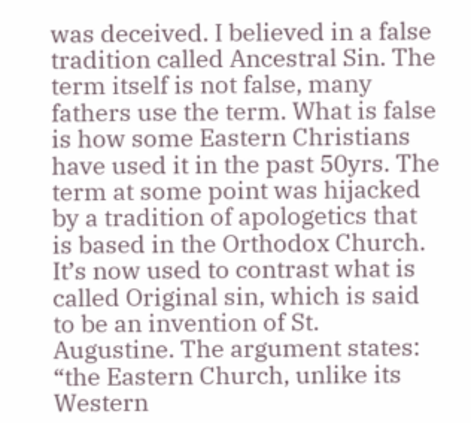was deceived. I believed in a false tradition called Ancestral Sin. The term itself is not false, many fathers use the term. What is false is how some Eastern Christians have used it in the past 50yrs. The term at some point was hijacked by a tradition of apologetics that is based in the Orthodox Church. It’s now used to contrast what is called Original sin, which is said to be an invention of St. Augustine. The argument states: “the Eastern Church, unlike its Western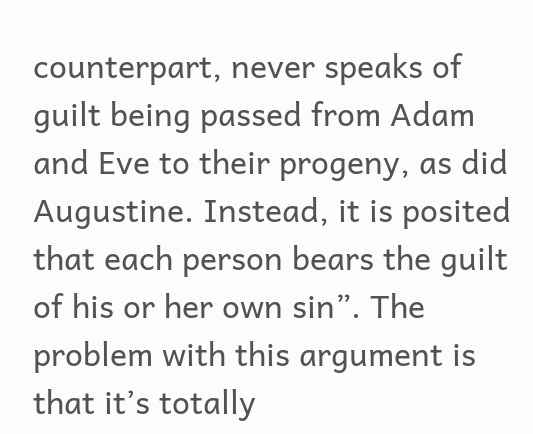counterpart, never speaks of guilt being passed from Adam and Eve to their progeny, as did Augustine. Instead, it is posited that each person bears the guilt of his or her own sin”. The problem with this argument is that it’s totally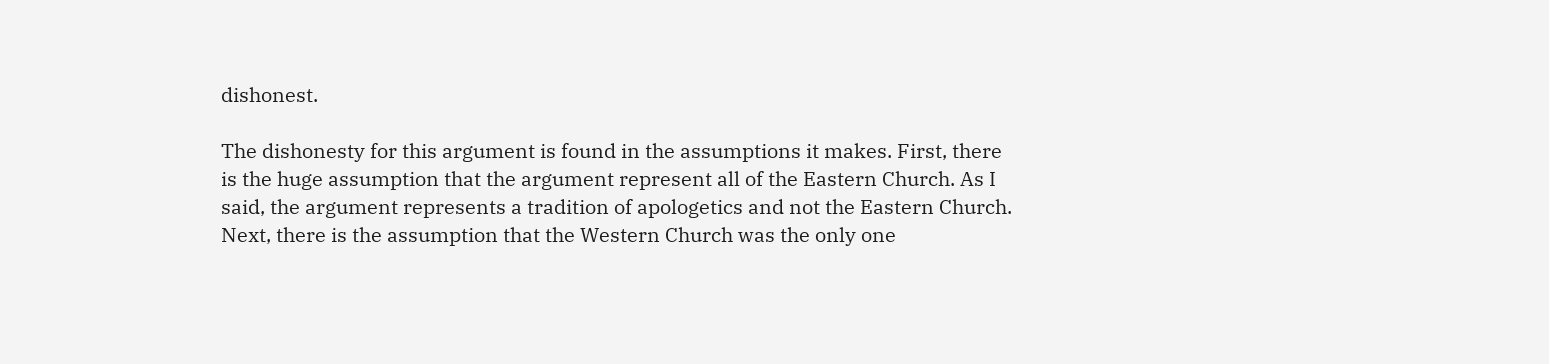dishonest.

The dishonesty for this argument is found in the assumptions it makes. First, there is the huge assumption that the argument represent all of the Eastern Church. As I said, the argument represents a tradition of apologetics and not the Eastern Church. Next, there is the assumption that the Western Church was the only one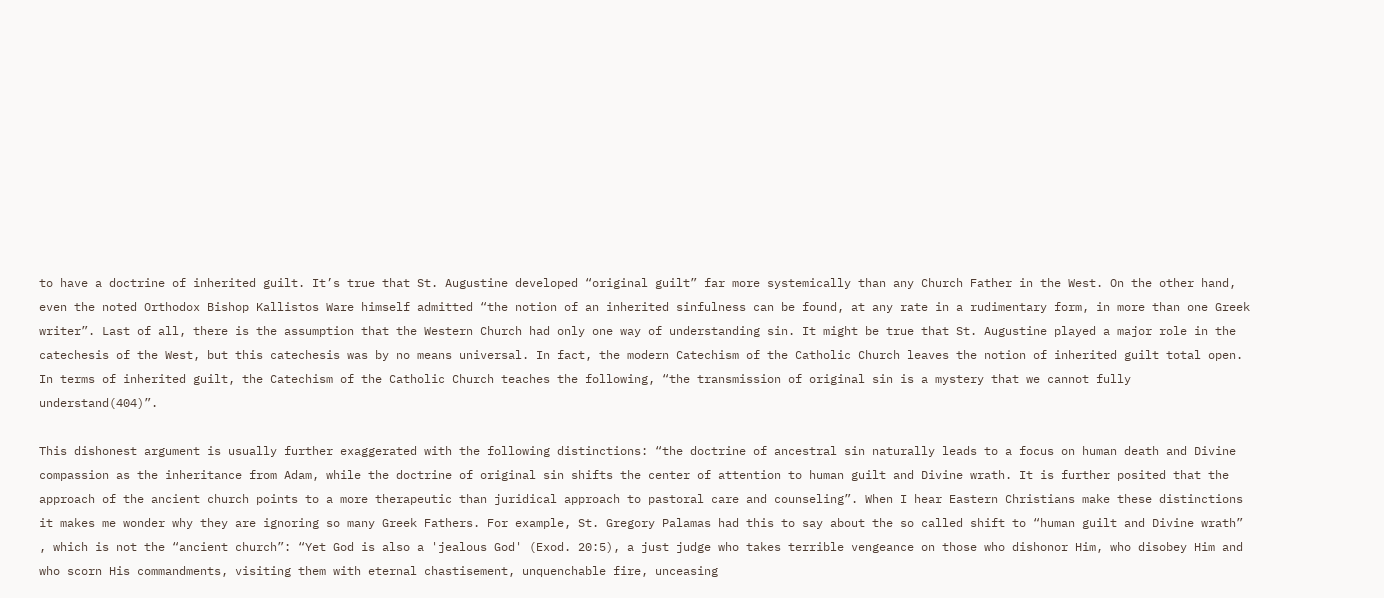to have a doctrine of inherited guilt. It’s true that St. Augustine developed “original guilt” far more systemically than any Church Father in the West. On the other hand, even the noted Orthodox Bishop Kallistos Ware himself admitted “the notion of an inherited sinfulness can be found, at any rate in a rudimentary form, in more than one Greek writer”. Last of all, there is the assumption that the Western Church had only one way of understanding sin. It might be true that St. Augustine played a major role in the catechesis of the West, but this catechesis was by no means universal. In fact, the modern Catechism of the Catholic Church leaves the notion of inherited guilt total open. In terms of inherited guilt, the Catechism of the Catholic Church teaches the following, “the transmission of original sin is a mystery that we cannot fully understand(404)”.

This dishonest argument is usually further exaggerated with the following distinctions: “the doctrine of ancestral sin naturally leads to a focus on human death and Divine compassion as the inheritance from Adam, while the doctrine of original sin shifts the center of attention to human guilt and Divine wrath. It is further posited that the approach of the ancient church points to a more therapeutic than juridical approach to pastoral care and counseling”. When I hear Eastern Christians make these distinctions it makes me wonder why they are ignoring so many Greek Fathers. For example, St. Gregory Palamas had this to say about the so called shift to “human guilt and Divine wrath” , which is not the “ancient church”: “Yet God is also a 'jealous God' (Exod. 20:5), a just judge who takes terrible vengeance on those who dishonor Him, who disobey Him and who scorn His commandments, visiting them with eternal chastisement, unquenchable fire, unceasing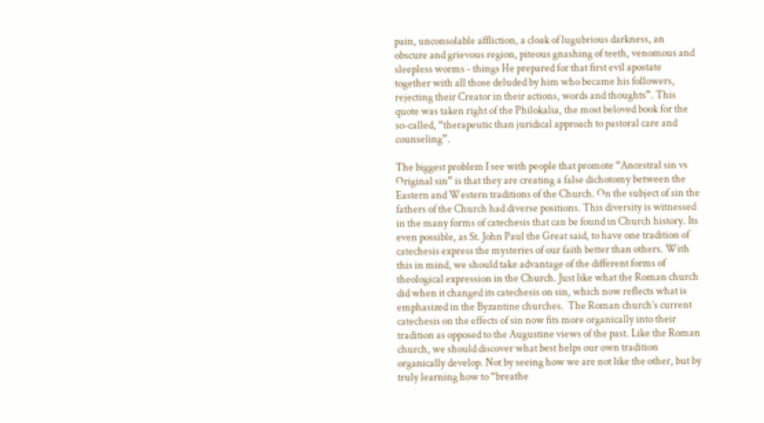pain, unconsolable affliction, a cloak of lugubrious darkness, an obscure and grievous region, piteous gnashing of teeth, venomous and sleepless worms - things He prepared for that first evil apostate together with all those deluded by him who became his followers, rejecting their Creator in their actions, words and thoughts”. This quote was taken right of the Philokalia, the most beloved book for the so-called, “therapeutic than juridical approach to pastoral care and counseling”.

The biggest problem I see with people that promote “Ancestral sin vs Original sin” is that they are creating a false dichotomy between the Eastern and Western traditions of the Church. On the subject of sin the fathers of the Church had diverse positions. This diversity is witnessed in the many forms of catechesis that can be found in Church history. Its even possible, as St. John Paul the Great said, to have one tradition of catechesis express the mysteries of our faith better than others. With this in mind, we should take advantage of the different forms of theological expression in the Church. Just like what the Roman church did when it changed its catechesis on sin, which now reflects what is emphasized in the Byzantine churches.  The Roman church’s current catechesis on the effects of sin now fits more organically into their tradition as opposed to the Augustine views of the past. Like the Roman church, we should discover what best helps our own tradition organically develop. Not by seeing how we are not like the other, but by truly learning how to “breathe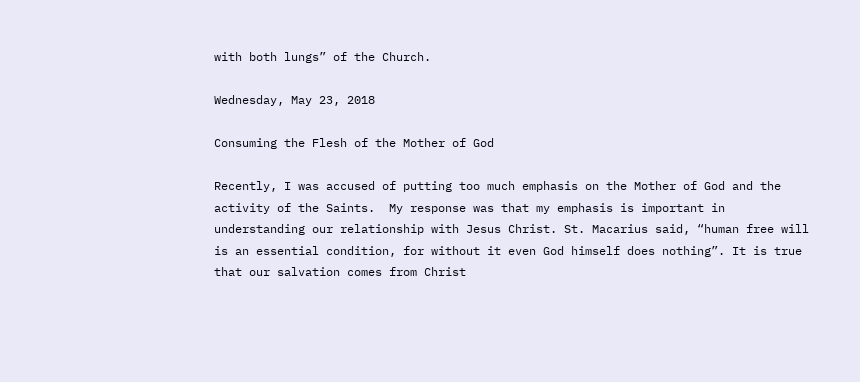with both lungs” of the Church.

Wednesday, May 23, 2018

Consuming the Flesh of the Mother of God

Recently, I was accused of putting too much emphasis on the Mother of God and the activity of the Saints.  My response was that my emphasis is important in understanding our relationship with Jesus Christ. St. Macarius said, “human free will is an essential condition, for without it even God himself does nothing”. It is true that our salvation comes from Christ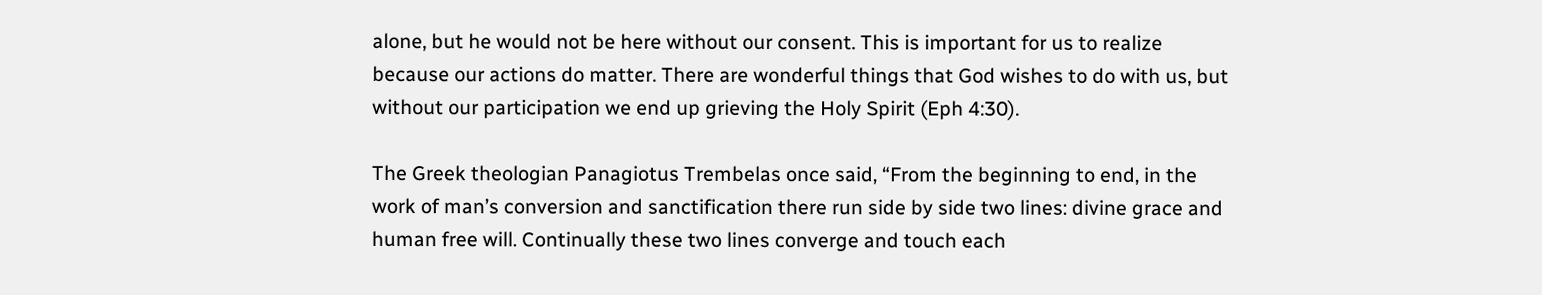alone, but he would not be here without our consent. This is important for us to realize because our actions do matter. There are wonderful things that God wishes to do with us, but without our participation we end up grieving the Holy Spirit (Eph 4:30).

The Greek theologian Panagiotus Trembelas once said, “From the beginning to end, in the work of man’s conversion and sanctification there run side by side two lines: divine grace and human free will. Continually these two lines converge and touch each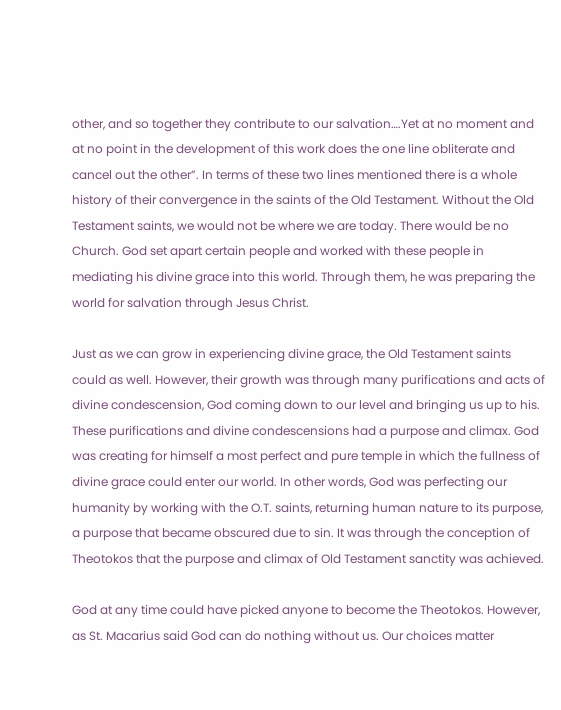other, and so together they contribute to our salvation….Yet at no moment and at no point in the development of this work does the one line obliterate and cancel out the other”. In terms of these two lines mentioned there is a whole history of their convergence in the saints of the Old Testament. Without the Old Testament saints, we would not be where we are today. There would be no Church. God set apart certain people and worked with these people in mediating his divine grace into this world. Through them, he was preparing the world for salvation through Jesus Christ.

Just as we can grow in experiencing divine grace, the Old Testament saints could as well. However, their growth was through many purifications and acts of divine condescension, God coming down to our level and bringing us up to his. These purifications and divine condescensions had a purpose and climax. God was creating for himself a most perfect and pure temple in which the fullness of divine grace could enter our world. In other words, God was perfecting our humanity by working with the O.T. saints, returning human nature to its purpose, a purpose that became obscured due to sin. It was through the conception of Theotokos that the purpose and climax of Old Testament sanctity was achieved.

God at any time could have picked anyone to become the Theotokos. However, as St. Macarius said God can do nothing without us. Our choices matter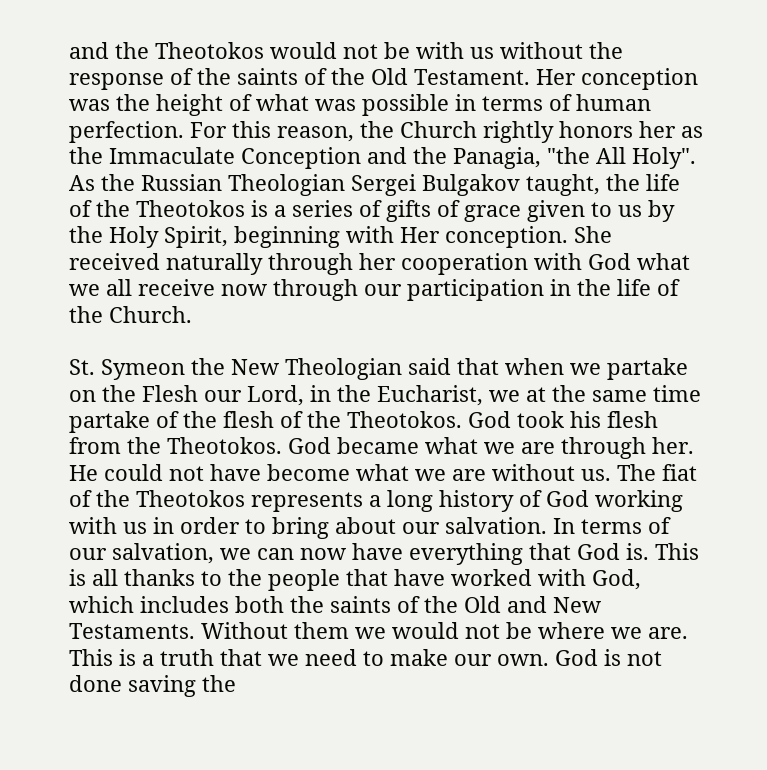and the Theotokos would not be with us without the response of the saints of the Old Testament. Her conception was the height of what was possible in terms of human perfection. For this reason, the Church rightly honors her as the Immaculate Conception and the Panagia, "the All Holy". As the Russian Theologian Sergei Bulgakov taught, the life of the Theotokos is a series of gifts of grace given to us by the Holy Spirit, beginning with Her conception. She received naturally through her cooperation with God what we all receive now through our participation in the life of the Church.

St. Symeon the New Theologian said that when we partake on the Flesh our Lord, in the Eucharist, we at the same time partake of the flesh of the Theotokos. God took his flesh from the Theotokos. God became what we are through her. He could not have become what we are without us. The fiat of the Theotokos represents a long history of God working with us in order to bring about our salvation. In terms of our salvation, we can now have everything that God is. This is all thanks to the people that have worked with God, which includes both the saints of the Old and New Testaments. Without them we would not be where we are. This is a truth that we need to make our own. God is not done saving the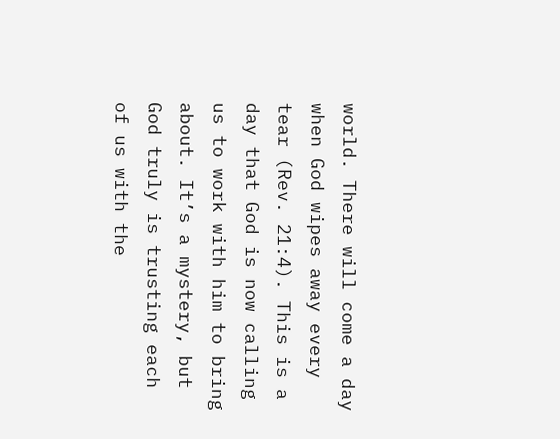world. There will come a day when God wipes away every tear (Rev. 21:4). This is a day that God is now calling us to work with him to bring about. It’s a mystery, but God truly is trusting each of us with the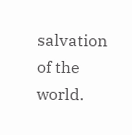salvation of the world.